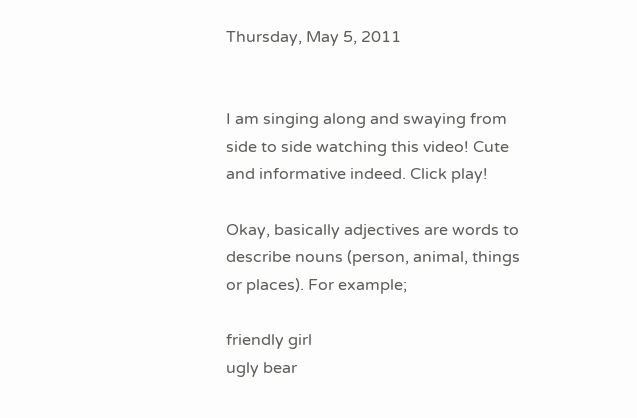Thursday, May 5, 2011


I am singing along and swaying from side to side watching this video! Cute and informative indeed. Click play!

Okay, basically adjectives are words to describe nouns (person, animal, things or places). For example;

friendly girl
ugly bear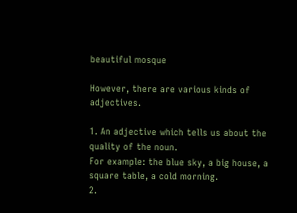beautiful mosque

However, there are various kinds of adjectives.

1. An adjective which tells us about the quality of the noun.
For example: the blue sky, a big house, a square table, a cold morning.
2.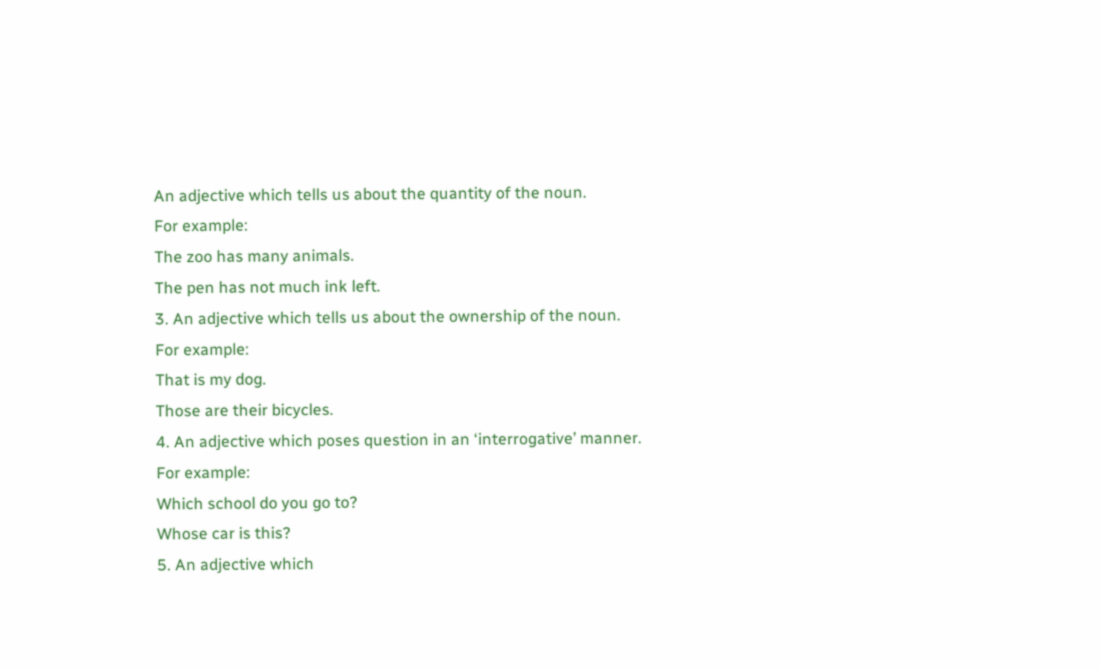An adjective which tells us about the quantity of the noun.
For example:
The zoo has many animals.
The pen has not much ink left.
3. An adjective which tells us about the ownership of the noun.
For example:
That is my dog.
Those are their bicycles.
4. An adjective which poses question in an ‘interrogative’ manner.
For example:
Which school do you go to?
Whose car is this?
5. An adjective which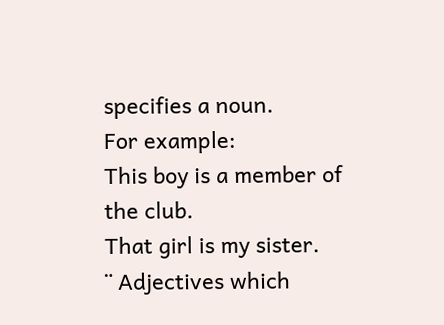specifies a noun.
For example:
This boy is a member of the club.
That girl is my sister.
¨ Adjectives which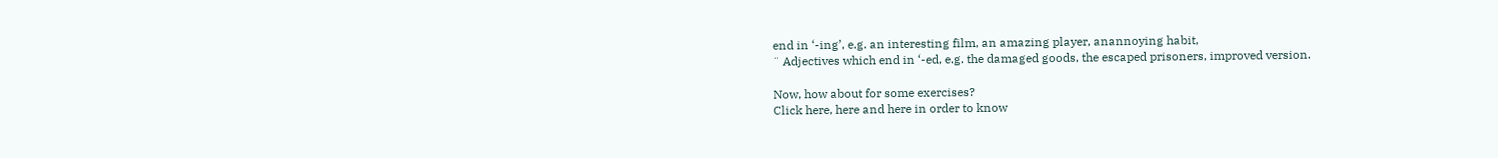end in ‘-ing’, e.g. an interesting film, an amazing player, anannoying habit,
¨ Adjectives which end in ‘-ed, e.g. the damaged goods, the escaped prisoners, improved version.

Now, how about for some exercises?
Click here, here and here in order to know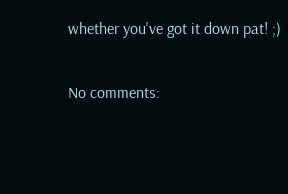whether you've got it down pat! ;)

No comments: